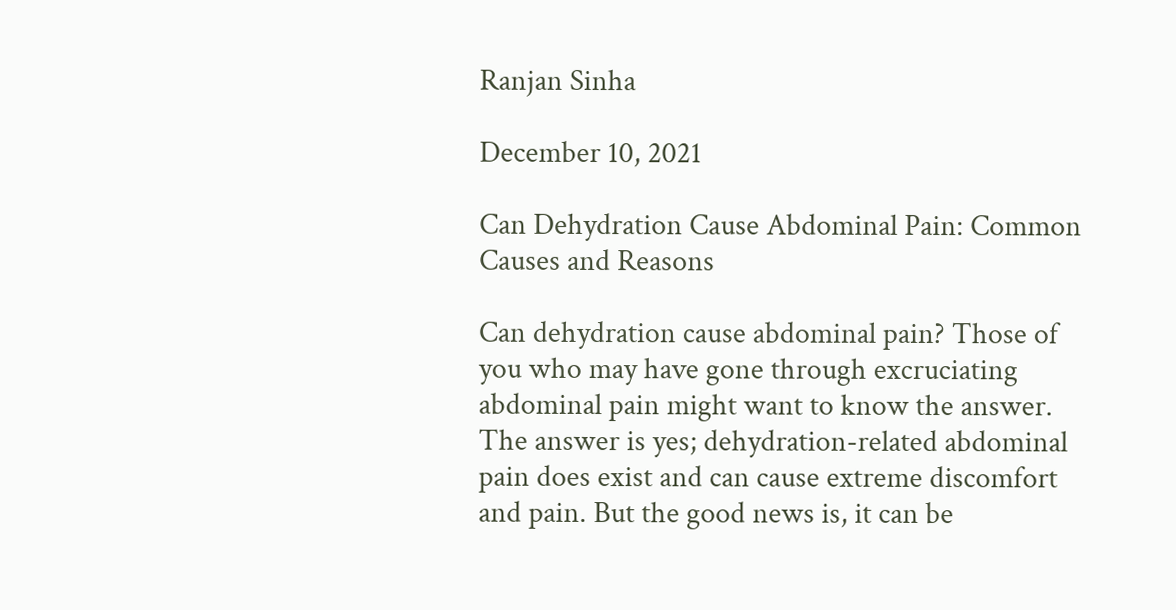Ranjan Sinha

December 10, 2021

Can Dehydration Cause Abdominal Pain: Common Causes and Reasons

Can dehydration cause abdominal pain? Those of you who may have gone through excruciating abdominal pain might want to know the answer. The answer is yes; dehydration-related abdominal pain does exist and can cause extreme discomfort and pain. But the good news is, it can be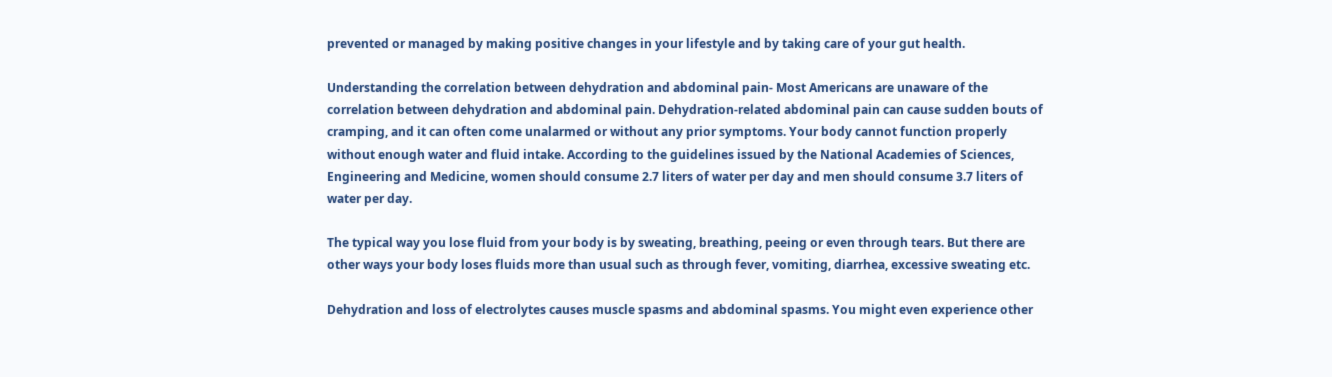prevented or managed by making positive changes in your lifestyle and by taking care of your gut health.

Understanding the correlation between dehydration and abdominal pain- Most Americans are unaware of the correlation between dehydration and abdominal pain. Dehydration-related abdominal pain can cause sudden bouts of cramping, and it can often come unalarmed or without any prior symptoms. Your body cannot function properly without enough water and fluid intake. According to the guidelines issued by the National Academies of Sciences, Engineering and Medicine, women should consume 2.7 liters of water per day and men should consume 3.7 liters of water per day.

The typical way you lose fluid from your body is by sweating, breathing, peeing or even through tears. But there are other ways your body loses fluids more than usual such as through fever, vomiting, diarrhea, excessive sweating etc.

Dehydration and loss of electrolytes causes muscle spasms and abdominal spasms. You might even experience other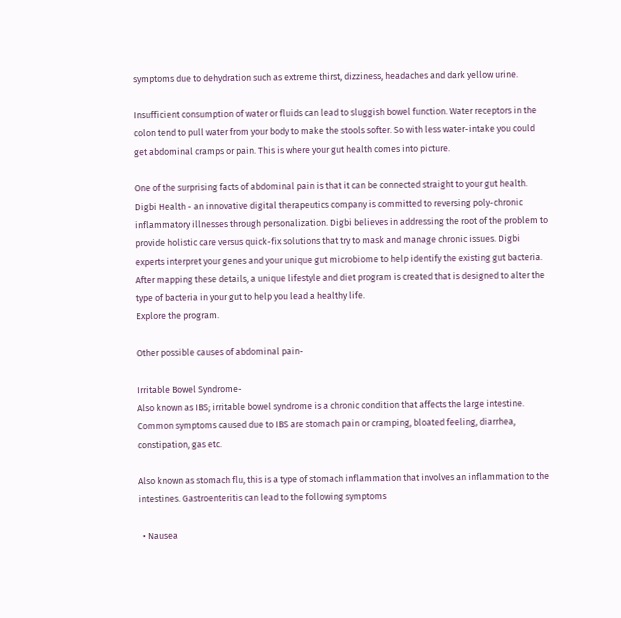symptoms due to dehydration such as extreme thirst, dizziness, headaches and dark yellow urine.

Insufficient consumption of water or fluids can lead to sluggish bowel function. Water receptors in the colon tend to pull water from your body to make the stools softer. So with less water-intake you could get abdominal cramps or pain. This is where your gut health comes into picture.

One of the surprising facts of abdominal pain is that it can be connected straight to your gut health. Digbi Health - an innovative digital therapeutics company is committed to reversing poly-chronic inflammatory illnesses through personalization. Digbi believes in addressing the root of the problem to provide holistic care versus quick-fix solutions that try to mask and manage chronic issues. Digbi experts interpret your genes and your unique gut microbiome to help identify the existing gut bacteria. After mapping these details, a unique lifestyle and diet program is created that is designed to alter the type of bacteria in your gut to help you lead a healthy life.
Explore the program.

Other possible causes of abdominal pain-

Irritable Bowel Syndrome-
Also known as IBS; irritable bowel syndrome is a chronic condition that affects the large intestine. Common symptoms caused due to IBS are stomach pain or cramping, bloated feeling, diarrhea, constipation, gas etc.

Also known as stomach flu, this is a type of stomach inflammation that involves an inflammation to the intestines. Gastroenteritis can lead to the following symptoms

  • Nausea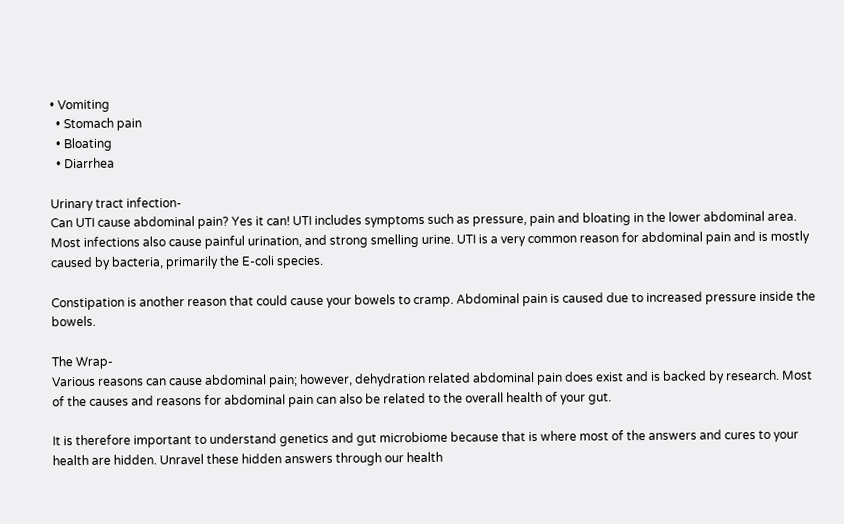• Vomiting
  • Stomach pain
  • Bloating
  • Diarrhea

Urinary tract infection-
Can UTI cause abdominal pain? Yes it can! UTI includes symptoms such as pressure, pain and bloating in the lower abdominal area. Most infections also cause painful urination, and strong smelling urine. UTI is a very common reason for abdominal pain and is mostly caused by bacteria, primarily the E-coli species.

Constipation is another reason that could cause your bowels to cramp. Abdominal pain is caused due to increased pressure inside the bowels.

The Wrap-
Various reasons can cause abdominal pain; however, dehydration related abdominal pain does exist and is backed by research. Most of the causes and reasons for abdominal pain can also be related to the overall health of your gut.

It is therefore important to understand genetics and gut microbiome because that is where most of the answers and cures to your health are hidden. Unravel these hidden answers through our health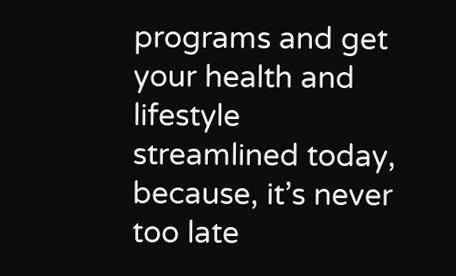programs and get your health and lifestyle streamlined today, because, it’s never too late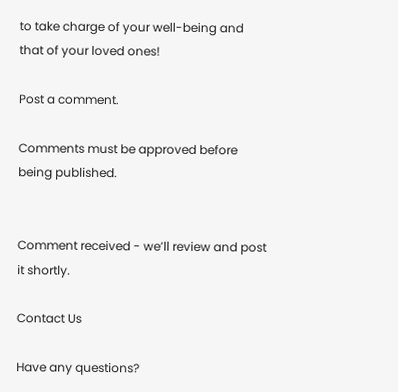to take charge of your well-being and that of your loved ones!

Post a comment.

Comments must be approved before being published.


Comment received - we’ll review and post it shortly.

Contact Us

Have any questions?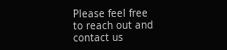Please feel free
to reach out and contact us